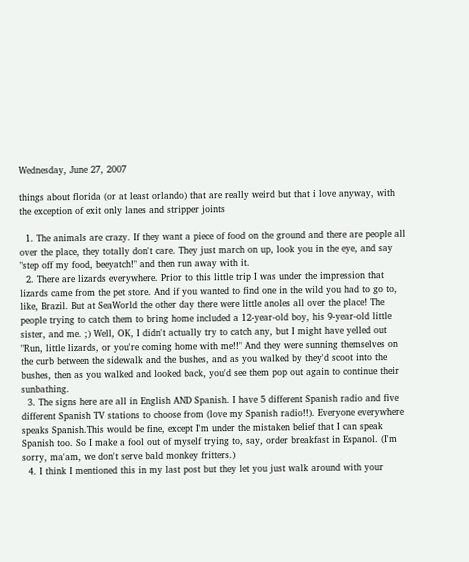Wednesday, June 27, 2007

things about florida (or at least orlando) that are really weird but that i love anyway, with the exception of exit only lanes and stripper joints

  1. The animals are crazy. If they want a piece of food on the ground and there are people all over the place, they totally don't care. They just march on up, look you in the eye, and say "step off my food, beeyatch!" and then run away with it.
  2. There are lizards everywhere. Prior to this little trip I was under the impression that lizards came from the pet store. And if you wanted to find one in the wild you had to go to, like, Brazil. But at SeaWorld the other day there were little anoles all over the place! The people trying to catch them to bring home included a 12-year-old boy, his 9-year-old little sister, and me. ;) Well, OK, I didn't actually try to catch any, but I might have yelled out "Run, little lizards, or you're coming home with me!!" And they were sunning themselves on the curb between the sidewalk and the bushes, and as you walked by they'd scoot into the bushes, then as you walked and looked back, you'd see them pop out again to continue their sunbathing.
  3. The signs here are all in English AND Spanish. I have 5 different Spanish radio and five different Spanish TV stations to choose from (love my Spanish radio!!). Everyone everywhere speaks Spanish.This would be fine, except I'm under the mistaken belief that I can speak Spanish too. So I make a fool out of myself trying to, say, order breakfast in Espanol. (I'm sorry, ma'am, we don't serve bald monkey fritters.)
  4. I think I mentioned this in my last post but they let you just walk around with your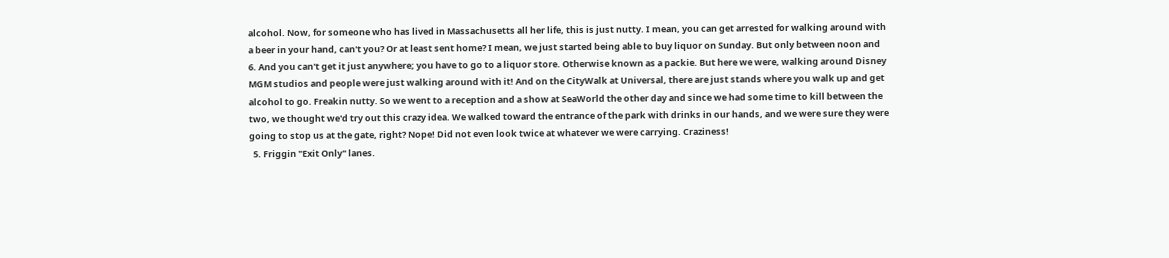alcohol. Now, for someone who has lived in Massachusetts all her life, this is just nutty. I mean, you can get arrested for walking around with a beer in your hand, can't you? Or at least sent home? I mean, we just started being able to buy liquor on Sunday. But only between noon and 6. And you can't get it just anywhere; you have to go to a liquor store. Otherwise known as a packie. But here we were, walking around Disney MGM studios and people were just walking around with it! And on the CityWalk at Universal, there are just stands where you walk up and get alcohol to go. Freakin nutty. So we went to a reception and a show at SeaWorld the other day and since we had some time to kill between the two, we thought we'd try out this crazy idea. We walked toward the entrance of the park with drinks in our hands, and we were sure they were going to stop us at the gate, right? Nope! Did not even look twice at whatever we were carrying. Craziness!
  5. Friggin "Exit Only" lanes.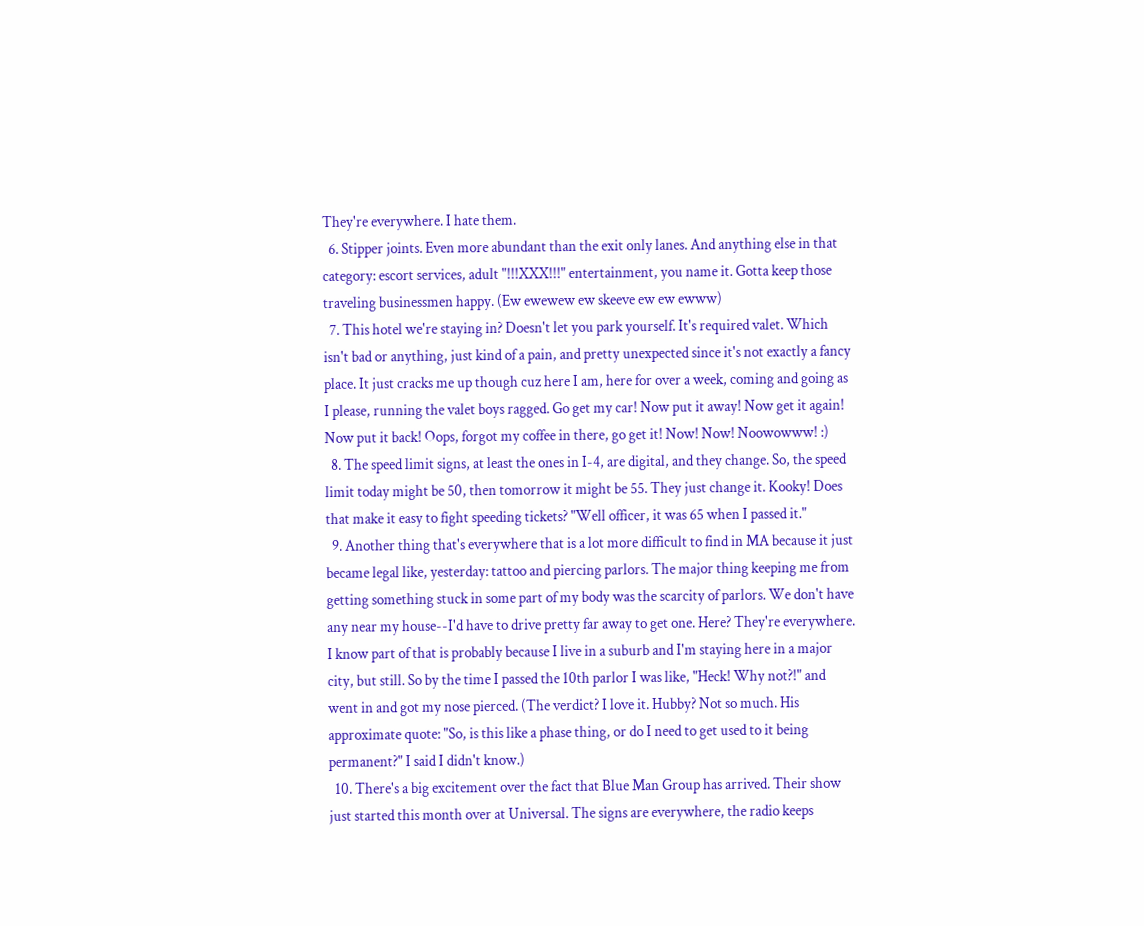They're everywhere. I hate them.
  6. Stipper joints. Even more abundant than the exit only lanes. And anything else in that category: escort services, adult "!!!XXX!!!" entertainment, you name it. Gotta keep those traveling businessmen happy. (Ew ewewew ew skeeve ew ew ewww)
  7. This hotel we're staying in? Doesn't let you park yourself. It's required valet. Which isn't bad or anything, just kind of a pain, and pretty unexpected since it's not exactly a fancy place. It just cracks me up though cuz here I am, here for over a week, coming and going as I please, running the valet boys ragged. Go get my car! Now put it away! Now get it again! Now put it back! Oops, forgot my coffee in there, go get it! Now! Now! Noowowww! :)
  8. The speed limit signs, at least the ones in I-4, are digital, and they change. So, the speed limit today might be 50, then tomorrow it might be 55. They just change it. Kooky! Does that make it easy to fight speeding tickets? "Well officer, it was 65 when I passed it."
  9. Another thing that's everywhere that is a lot more difficult to find in MA because it just became legal like, yesterday: tattoo and piercing parlors. The major thing keeping me from getting something stuck in some part of my body was the scarcity of parlors. We don't have any near my house--I'd have to drive pretty far away to get one. Here? They're everywhere. I know part of that is probably because I live in a suburb and I'm staying here in a major city, but still. So by the time I passed the 10th parlor I was like, "Heck! Why not?!" and went in and got my nose pierced. (The verdict? I love it. Hubby? Not so much. His approximate quote: "So, is this like a phase thing, or do I need to get used to it being permanent?" I said I didn't know.)
  10. There's a big excitement over the fact that Blue Man Group has arrived. Their show just started this month over at Universal. The signs are everywhere, the radio keeps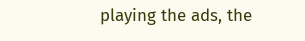playing the ads, the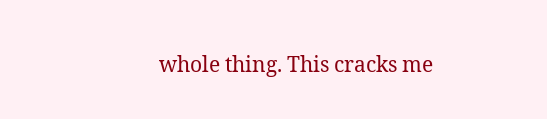whole thing. This cracks me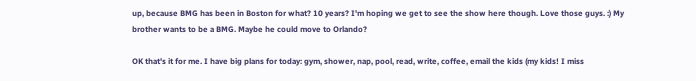up, because BMG has been in Boston for what? 10 years? I'm hoping we get to see the show here though. Love those guys. :) My brother wants to be a BMG. Maybe he could move to Orlando?

OK that's it for me. I have big plans for today: gym, shower, nap, pool, read, write, coffee, email the kids (my kids! I miss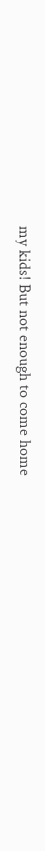my kids! But not enough to come home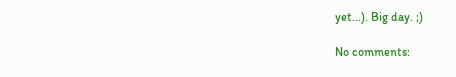yet...). Big day. ;)

No comments: